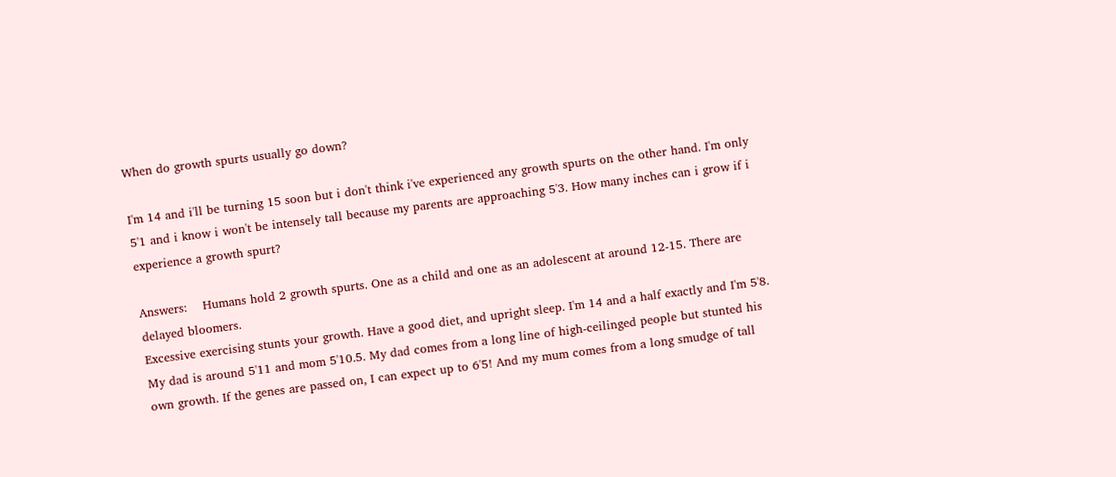When do growth spurts usually go down?

I'm 14 and i'll be turning 15 soon but i don't think i've experienced any growth spurts on the other hand. I'm only 5'1 and i know i won't be intensely tall because my parents are approaching 5'3. How many inches can i grow if i experience a growth spurt?

Answers:    Humans hold 2 growth spurts. One as a child and one as an adolescent at around 12-15. There are delayed bloomers.
Excessive exercising stunts your growth. Have a good diet, and upright sleep. I'm 14 and a half exactly and I'm 5'8. My dad is around 5'11 and mom 5'10.5. My dad comes from a long line of high-ceilinged people but stunted his own growth. If the genes are passed on, I can expect up to 6'5! And my mum comes from a long smudge of tall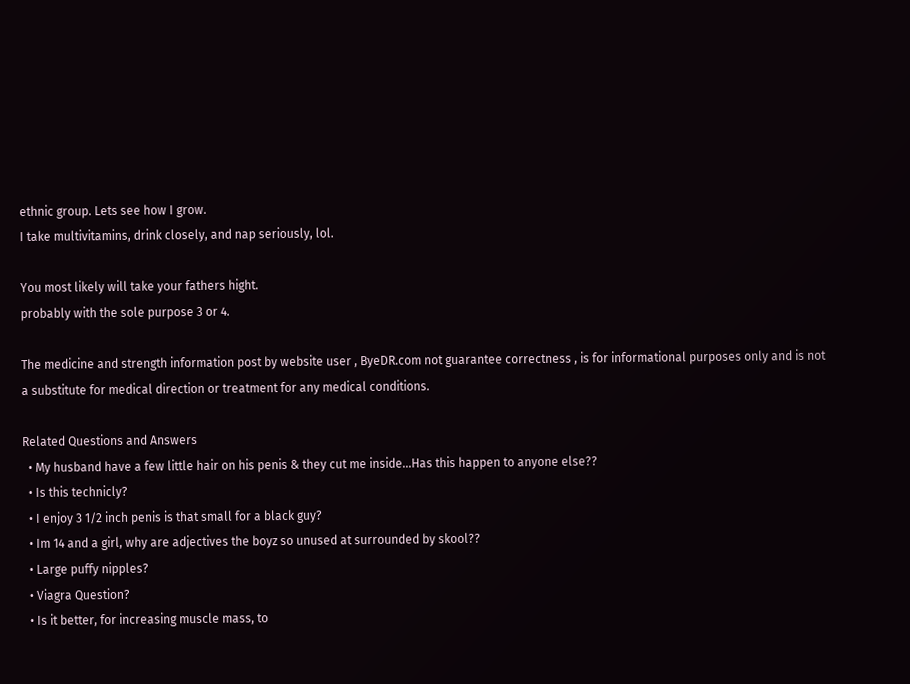ethnic group. Lets see how I grow.
I take multivitamins, drink closely, and nap seriously, lol.

You most likely will take your fathers hight.
probably with the sole purpose 3 or 4.

The medicine and strength information post by website user , ByeDR.com not guarantee correctness , is for informational purposes only and is not a substitute for medical direction or treatment for any medical conditions.

Related Questions and Answers
  • My husband have a few little hair on his penis & they cut me inside...Has this happen to anyone else??
  • Is this technicly?
  • I enjoy 3 1/2 inch penis is that small for a black guy?
  • Im 14 and a girl, why are adjectives the boyz so unused at surrounded by skool??
  • Large puffy nipples?
  • Viagra Question?
  • Is it better, for increasing muscle mass, to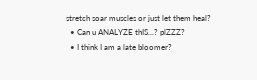stretch soar muscles or just let them heal?
  • Can u ANALYZE thIS...? plZZZ?
  • I think I am a late bloomer?